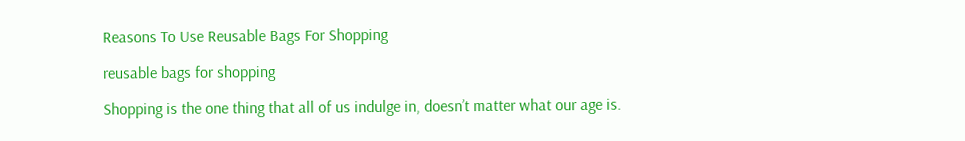Reasons To Use Reusable Bags For Shopping

reusable bags for shopping

Shopping is the one thing that all of us indulge in, doesn’t matter what our age is.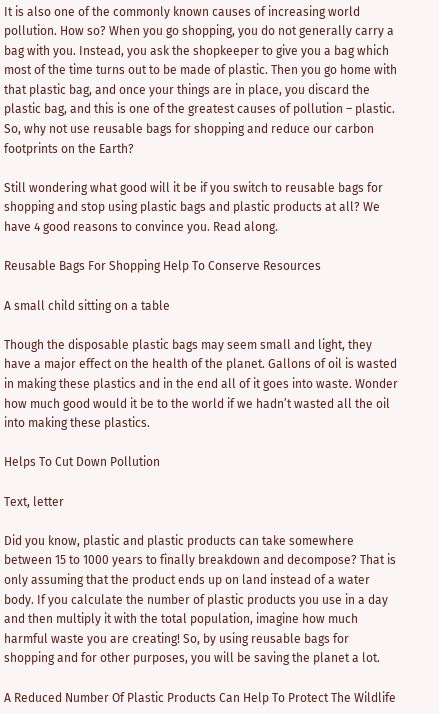It is also one of the commonly known causes of increasing world pollution. How so? When you go shopping, you do not generally carry a bag with you. Instead, you ask the shopkeeper to give you a bag which most of the time turns out to be made of plastic. Then you go home with that plastic bag, and once your things are in place, you discard the plastic bag, and this is one of the greatest causes of pollution – plastic. So, why not use reusable bags for shopping and reduce our carbon footprints on the Earth?

Still wondering what good will it be if you switch to reusable bags for shopping and stop using plastic bags and plastic products at all? We have 4 good reasons to convince you. Read along.

Reusable Bags For Shopping Help To Conserve Resources

A small child sitting on a table

Though the disposable plastic bags may seem small and light, they have a major effect on the health of the planet. Gallons of oil is wasted in making these plastics and in the end all of it goes into waste. Wonder how much good would it be to the world if we hadn’t wasted all the oil into making these plastics.

Helps To Cut Down Pollution

Text, letter

Did you know, plastic and plastic products can take somewhere between 15 to 1000 years to finally breakdown and decompose? That is only assuming that the product ends up on land instead of a water body. If you calculate the number of plastic products you use in a day and then multiply it with the total population, imagine how much harmful waste you are creating! So, by using reusable bags for shopping and for other purposes, you will be saving the planet a lot.

A Reduced Number Of Plastic Products Can Help To Protect The Wildlife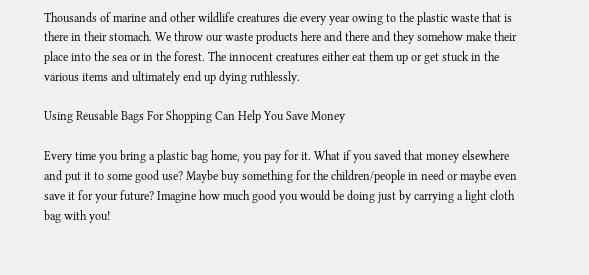Thousands of marine and other wildlife creatures die every year owing to the plastic waste that is there in their stomach. We throw our waste products here and there and they somehow make their place into the sea or in the forest. The innocent creatures either eat them up or get stuck in the various items and ultimately end up dying ruthlessly.

Using Reusable Bags For Shopping Can Help You Save Money

Every time you bring a plastic bag home, you pay for it. What if you saved that money elsewhere and put it to some good use? Maybe buy something for the children/people in need or maybe even save it for your future? Imagine how much good you would be doing just by carrying a light cloth bag with you!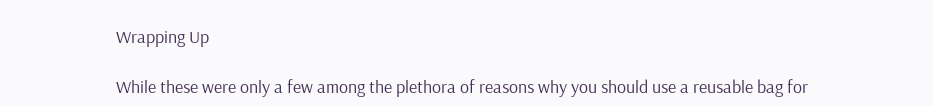Wrapping Up

While these were only a few among the plethora of reasons why you should use a reusable bag for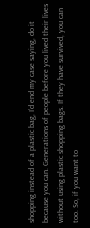shopping instead of a plastic bag, I’d end my case saying, do it because you can. Generations of people before you lived their lives without using plastic shopping bags. If they have survived, you can too. So, if you want to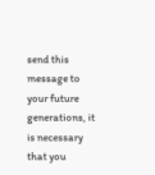send this message to your future generations, it is necessary that you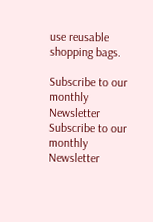use reusable shopping bags.

Subscribe to our monthly Newsletter
Subscribe to our monthly Newsletter